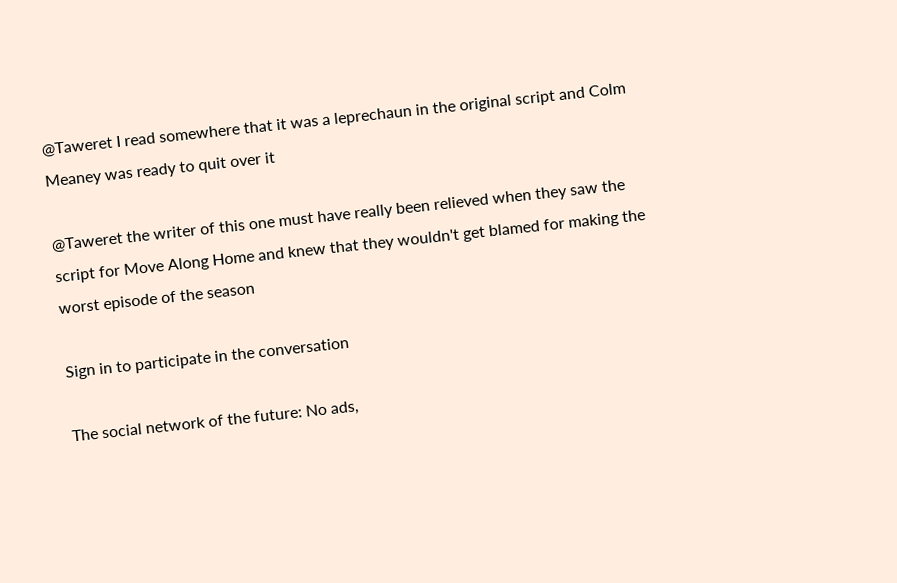@Taweret I read somewhere that it was a leprechaun in the original script and Colm Meaney was ready to quit over it

@Taweret the writer of this one must have really been relieved when they saw the script for Move Along Home and knew that they wouldn't get blamed for making the worst episode of the season

Sign in to participate in the conversation

The social network of the future: No ads,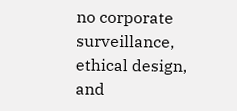no corporate surveillance, ethical design, and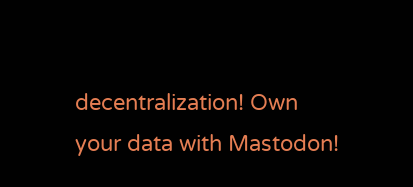decentralization! Own your data with Mastodon!